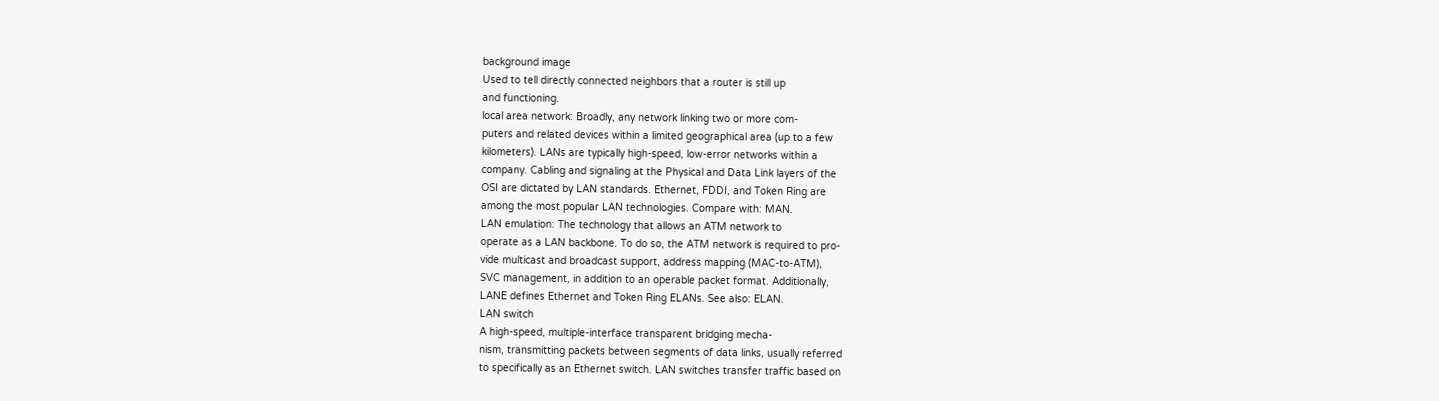background image
Used to tell directly connected neighbors that a router is still up
and functioning.
local area network: Broadly, any network linking two or more com-
puters and related devices within a limited geographical area (up to a few
kilometers). LANs are typically high-speed, low-error networks within a
company. Cabling and signaling at the Physical and Data Link layers of the
OSI are dictated by LAN standards. Ethernet, FDDI, and Token Ring are
among the most popular LAN technologies. Compare with: MAN.
LAN emulation: The technology that allows an ATM network to
operate as a LAN backbone. To do so, the ATM network is required to pro-
vide multicast and broadcast support, address mapping (MAC-to-ATM),
SVC management, in addition to an operable packet format. Additionally,
LANE defines Ethernet and Token Ring ELANs. See also: ELAN.
LAN switch
A high-speed, multiple-interface transparent bridging mecha-
nism, transmitting packets between segments of data links, usually referred
to specifically as an Ethernet switch. LAN switches transfer traffic based on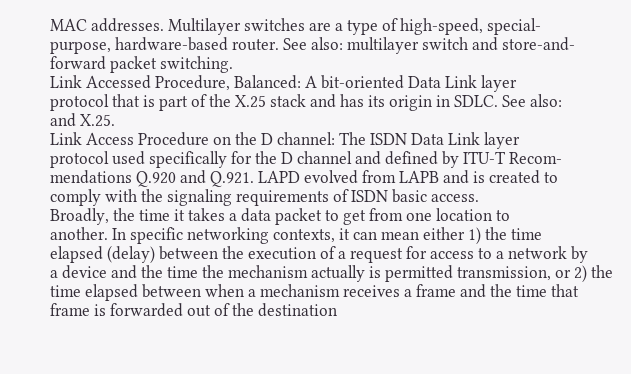MAC addresses. Multilayer switches are a type of high-speed, special-
purpose, hardware-based router. See also: multilayer switch and store-and-
forward packet switching.
Link Accessed Procedure, Balanced: A bit-oriented Data Link layer
protocol that is part of the X.25 stack and has its origin in SDLC. See also:
and X.25.
Link Access Procedure on the D channel: The ISDN Data Link layer
protocol used specifically for the D channel and defined by ITU-T Recom-
mendations Q.920 and Q.921. LAPD evolved from LAPB and is created to
comply with the signaling requirements of ISDN basic access.
Broadly, the time it takes a data packet to get from one location to
another. In specific networking contexts, it can mean either 1) the time
elapsed (delay) between the execution of a request for access to a network by
a device and the time the mechanism actually is permitted transmission, or 2) the
time elapsed between when a mechanism receives a frame and the time that
frame is forwarded out of the destination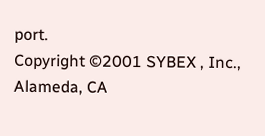port.
Copyright ©2001 SYBEX , Inc., Alameda, CA